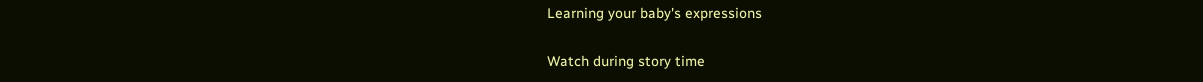Learning your baby's expressions

Watch during story time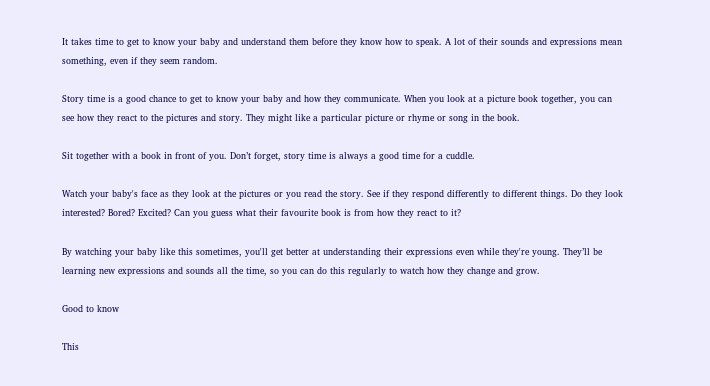It takes time to get to know your baby and understand them before they know how to speak. A lot of their sounds and expressions mean something, even if they seem random.

Story time is a good chance to get to know your baby and how they communicate. When you look at a picture book together, you can see how they react to the pictures and story. They might like a particular picture or rhyme or song in the book.

Sit together with a book in front of you. Don’t forget, story time is always a good time for a cuddle.

Watch your baby's face as they look at the pictures or you read the story. See if they respond differently to different things. Do they look interested? Bored? Excited? Can you guess what their favourite book is from how they react to it?

By watching your baby like this sometimes, you'll get better at understanding their expressions even while they're young. They’ll be learning new expressions and sounds all the time, so you can do this regularly to watch how they change and grow.

Good to know

This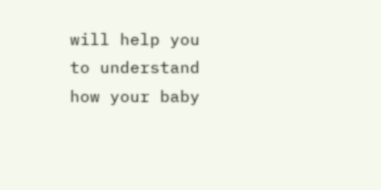will help you to understand how your baby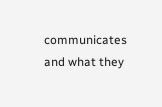communicates and what they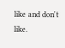like and don't like.